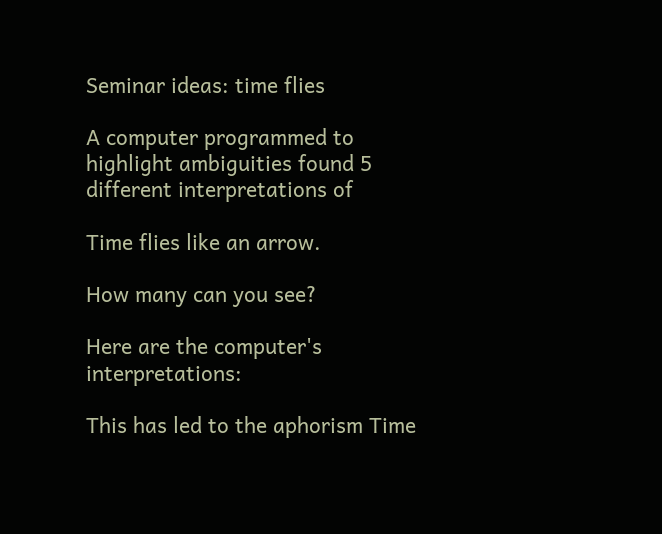Seminar ideas: time flies

A computer programmed to highlight ambiguities found 5 different interpretations of

Time flies like an arrow.

How many can you see?

Here are the computer's interpretations:

This has led to the aphorism Time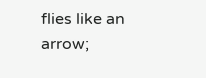flies like an arrow;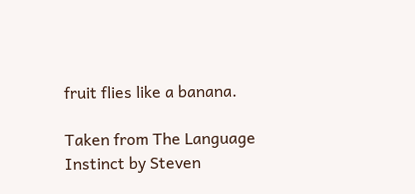fruit flies like a banana.

Taken from The Language Instinct by Steven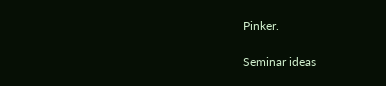Pinker.

Seminar ideas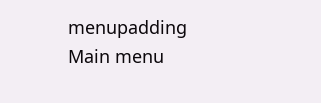menupadding Main menu